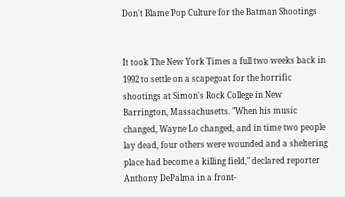Don't Blame Pop Culture for the Batman Shootings


It took The New York Times a full two weeks back in 1992 to settle on a scapegoat for the horrific shootings at Simon's Rock College in New Barrington, Massachusetts. "When his music changed, Wayne Lo changed, and in time two people lay dead, four others were wounded and a sheltering place had become a killing field," declared reporter Anthony DePalma in a front-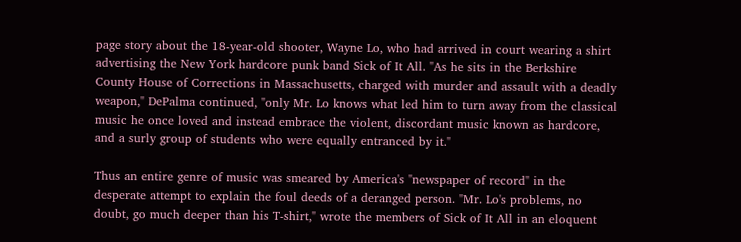page story about the 18-year-old shooter, Wayne Lo, who had arrived in court wearing a shirt advertising the New York hardcore punk band Sick of It All. "As he sits in the Berkshire County House of Corrections in Massachusetts, charged with murder and assault with a deadly weapon," DePalma continued, "only Mr. Lo knows what led him to turn away from the classical music he once loved and instead embrace the violent, discordant music known as hardcore, and a surly group of students who were equally entranced by it."

Thus an entire genre of music was smeared by America's "newspaper of record" in the desperate attempt to explain the foul deeds of a deranged person. "Mr. Lo's problems, no doubt, go much deeper than his T-shirt," wrote the members of Sick of It All in an eloquent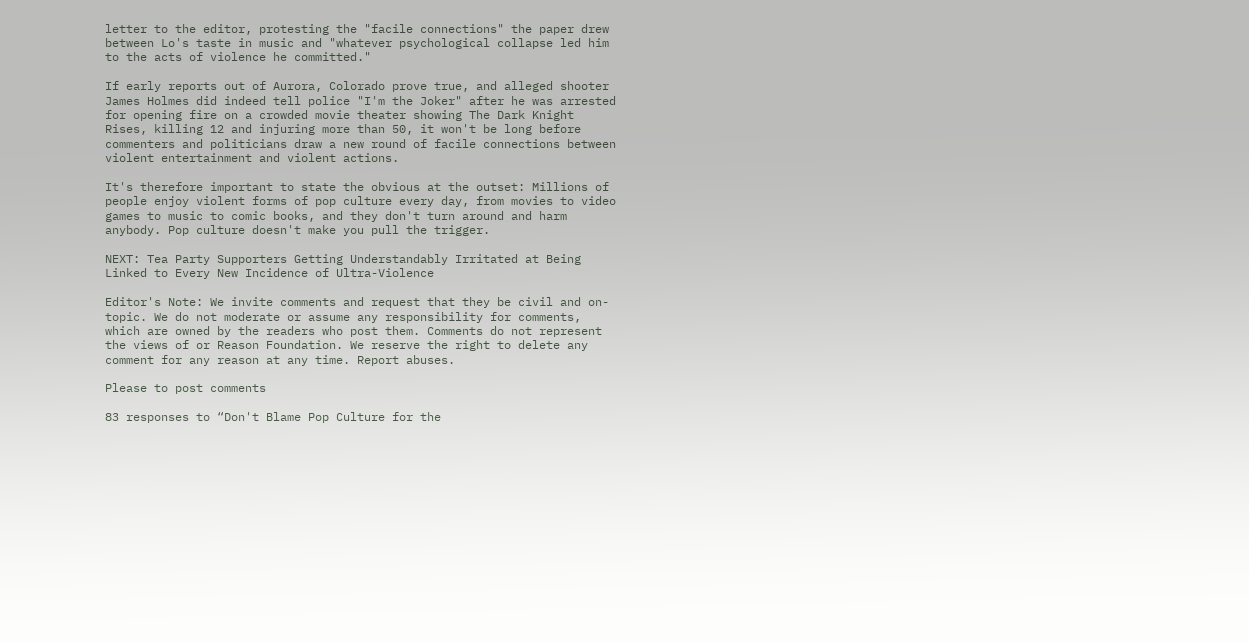letter to the editor, protesting the "facile connections" the paper drew between Lo's taste in music and "whatever psychological collapse led him to the acts of violence he committed."

If early reports out of Aurora, Colorado prove true, and alleged shooter James Holmes did indeed tell police "I'm the Joker" after he was arrested for opening fire on a crowded movie theater showing The Dark Knight Rises, killing 12 and injuring more than 50, it won't be long before commenters and politicians draw a new round of facile connections between violent entertainment and violent actions.

It's therefore important to state the obvious at the outset: Millions of people enjoy violent forms of pop culture every day, from movies to video games to music to comic books, and they don't turn around and harm anybody. Pop culture doesn't make you pull the trigger.

NEXT: Tea Party Supporters Getting Understandably Irritated at Being Linked to Every New Incidence of Ultra-Violence

Editor's Note: We invite comments and request that they be civil and on-topic. We do not moderate or assume any responsibility for comments, which are owned by the readers who post them. Comments do not represent the views of or Reason Foundation. We reserve the right to delete any comment for any reason at any time. Report abuses.

Please to post comments

83 responses to “Don't Blame Pop Culture for the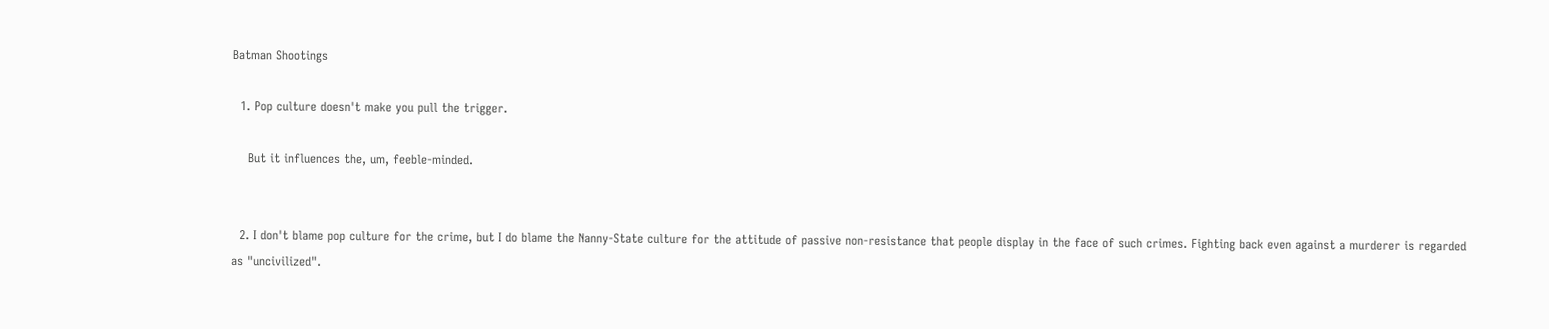Batman Shootings

  1. Pop culture doesn't make you pull the trigger.

    But it influences the, um, feeble-minded.


  2. I don't blame pop culture for the crime, but I do blame the Nanny-State culture for the attitude of passive non-resistance that people display in the face of such crimes. Fighting back even against a murderer is regarded as "uncivilized".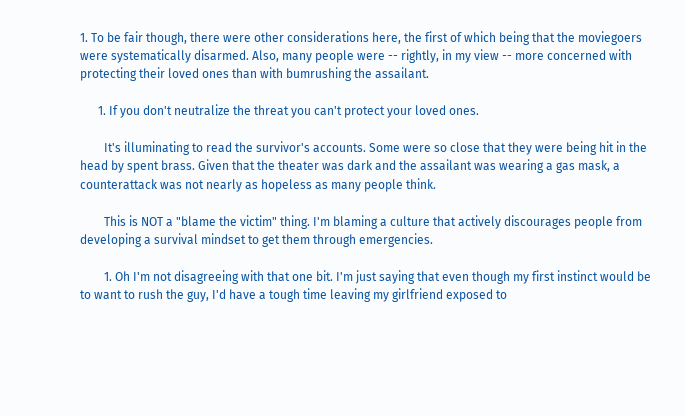1. To be fair though, there were other considerations here, the first of which being that the moviegoers were systematically disarmed. Also, many people were -- rightly, in my view -- more concerned with protecting their loved ones than with bumrushing the assailant.

      1. If you don't neutralize the threat you can't protect your loved ones.

        It's illuminating to read the survivor's accounts. Some were so close that they were being hit in the head by spent brass. Given that the theater was dark and the assailant was wearing a gas mask, a counterattack was not nearly as hopeless as many people think.

        This is NOT a "blame the victim" thing. I'm blaming a culture that actively discourages people from developing a survival mindset to get them through emergencies.

        1. Oh I'm not disagreeing with that one bit. I'm just saying that even though my first instinct would be to want to rush the guy, I'd have a tough time leaving my girlfriend exposed to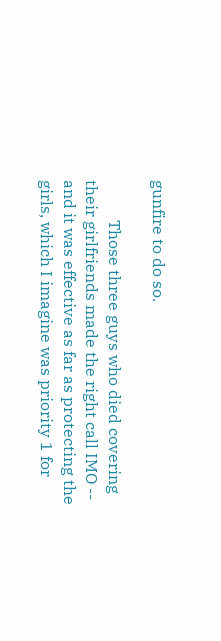gunfire to do so.

          Those three guys who died covering their girlfriends made the right call IMO -- and it was effective as far as protecting the girls, which I imagine was priority 1 for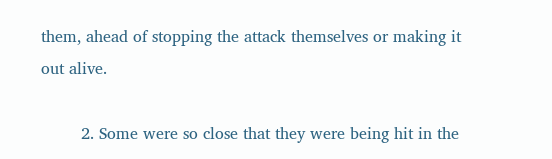them, ahead of stopping the attack themselves or making it out alive.

        2. Some were so close that they were being hit in the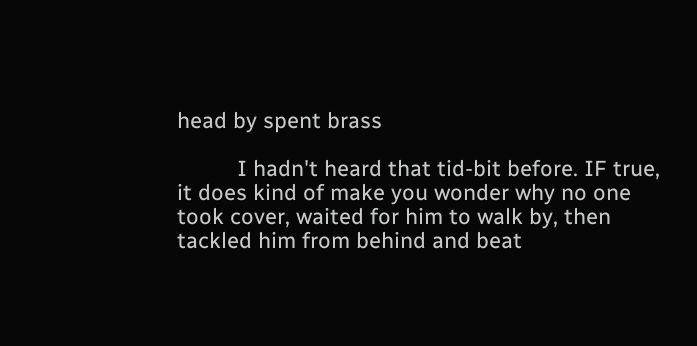head by spent brass

          I hadn't heard that tid-bit before. IF true, it does kind of make you wonder why no one took cover, waited for him to walk by, then tackled him from behind and beat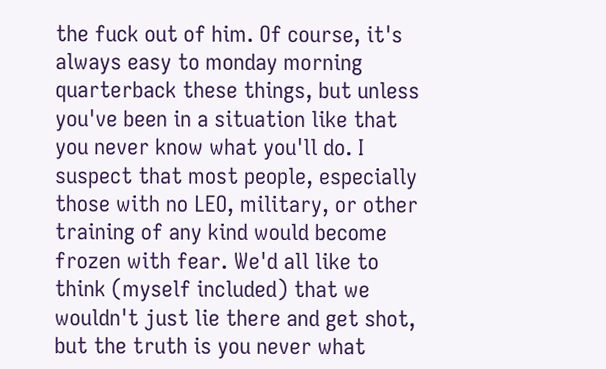the fuck out of him. Of course, it's always easy to monday morning quarterback these things, but unless you've been in a situation like that you never know what you'll do. I suspect that most people, especially those with no LEO, military, or other training of any kind would become frozen with fear. We'd all like to think (myself included) that we wouldn't just lie there and get shot, but the truth is you never what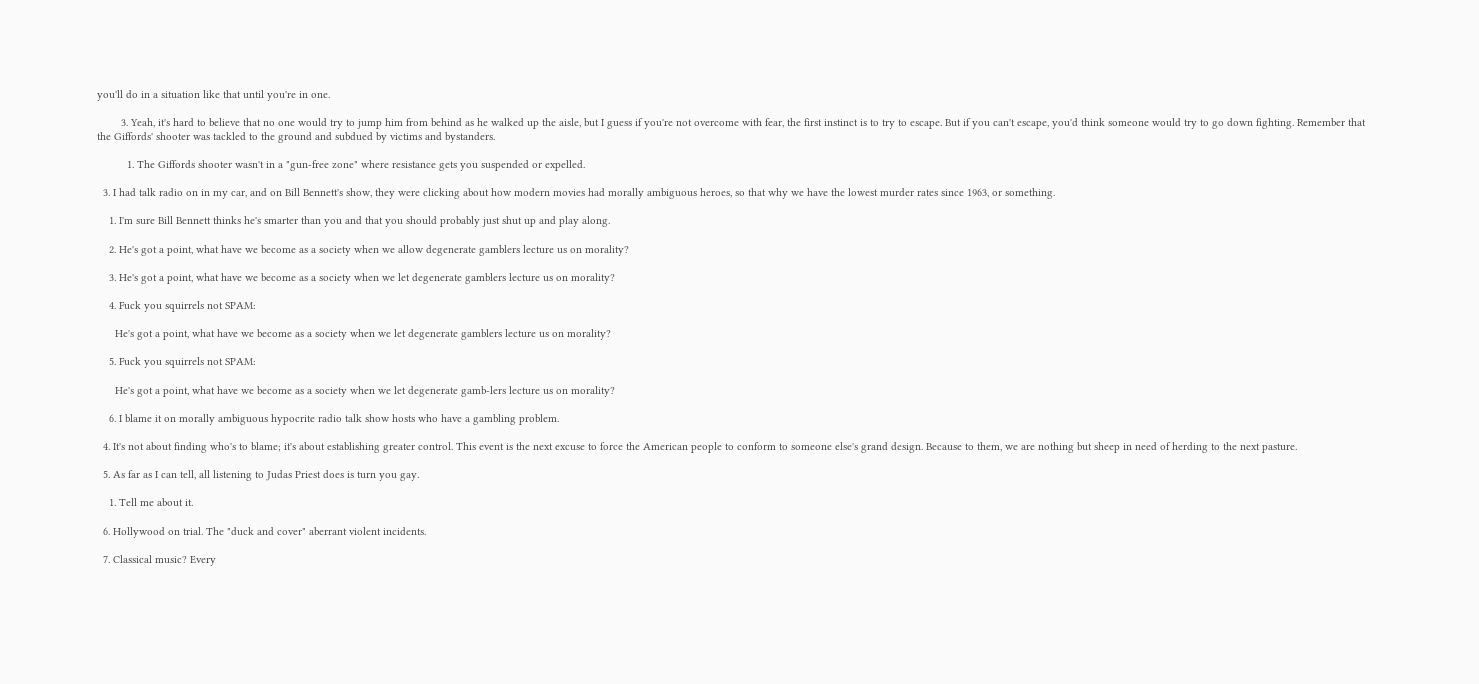you'll do in a situation like that until you're in one.

        3. Yeah, it's hard to believe that no one would try to jump him from behind as he walked up the aisle, but I guess if you're not overcome with fear, the first instinct is to try to escape. But if you can't escape, you'd think someone would try to go down fighting. Remember that the Giffords' shooter was tackled to the ground and subdued by victims and bystanders.

          1. The Giffords shooter wasn't in a "gun-free zone" where resistance gets you suspended or expelled.

  3. I had talk radio on in my car, and on Bill Bennett's show, they were clicking about how modern movies had morally ambiguous heroes, so that why we have the lowest murder rates since 1963, or something.

    1. I'm sure Bill Bennett thinks he's smarter than you and that you should probably just shut up and play along.

    2. He's got a point, what have we become as a society when we allow degenerate gamblers lecture us on morality?

    3. He's got a point, what have we become as a society when we let degenerate gamblers lecture us on morality?

    4. Fuck you squirrels not SPAM:

      He's got a point, what have we become as a society when we let degenerate gamblers lecture us on morality?

    5. Fuck you squirrels not SPAM:

      He's got a point, what have we become as a society when we let degenerate gamb-lers lecture us on morality?

    6. I blame it on morally ambiguous hypocrite radio talk show hosts who have a gambling problem.

  4. It's not about finding who's to blame; it's about establishing greater control. This event is the next excuse to force the American people to conform to someone else's grand design. Because to them, we are nothing but sheep in need of herding to the next pasture.

  5. As far as I can tell, all listening to Judas Priest does is turn you gay.

    1. Tell me about it.

  6. Hollywood on trial. The "duck and cover" aberrant violent incidents.

  7. Classical music? Every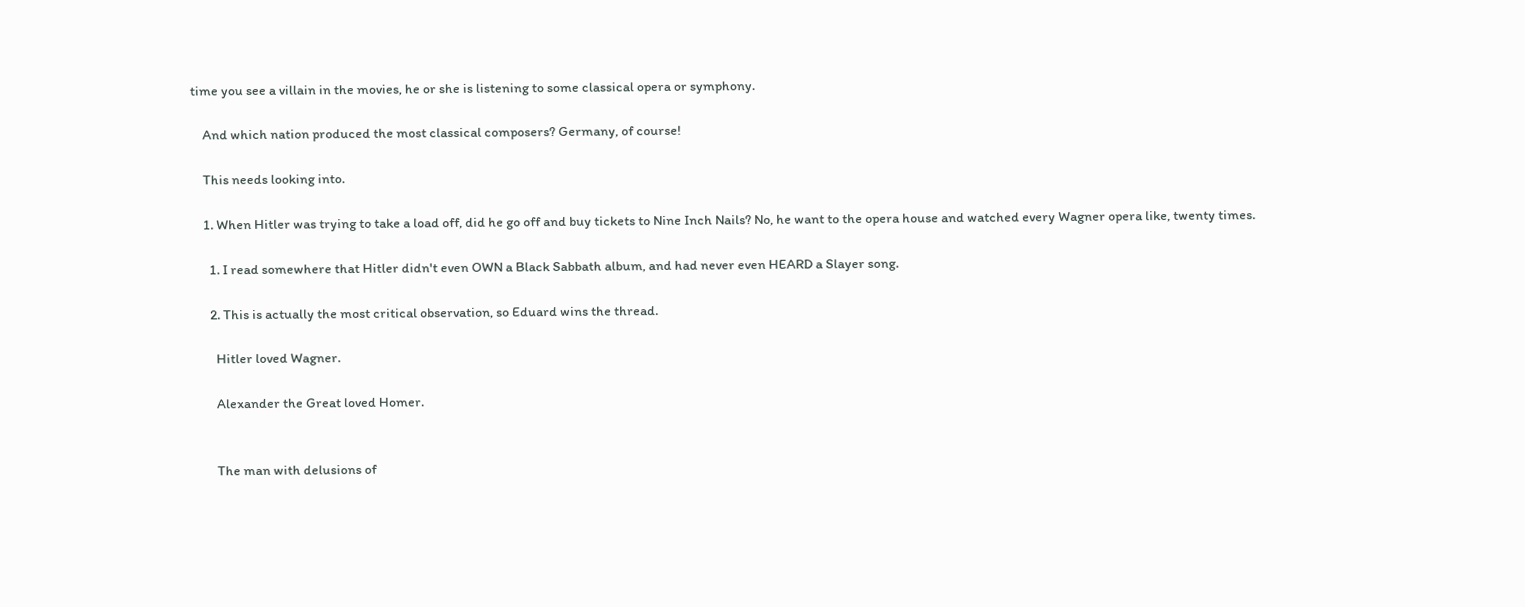time you see a villain in the movies, he or she is listening to some classical opera or symphony.

    And which nation produced the most classical composers? Germany, of course!

    This needs looking into.

    1. When Hitler was trying to take a load off, did he go off and buy tickets to Nine Inch Nails? No, he want to the opera house and watched every Wagner opera like, twenty times.

      1. I read somewhere that Hitler didn't even OWN a Black Sabbath album, and had never even HEARD a Slayer song.

      2. This is actually the most critical observation, so Eduard wins the thread.

        Hitler loved Wagner.

        Alexander the Great loved Homer.


        The man with delusions of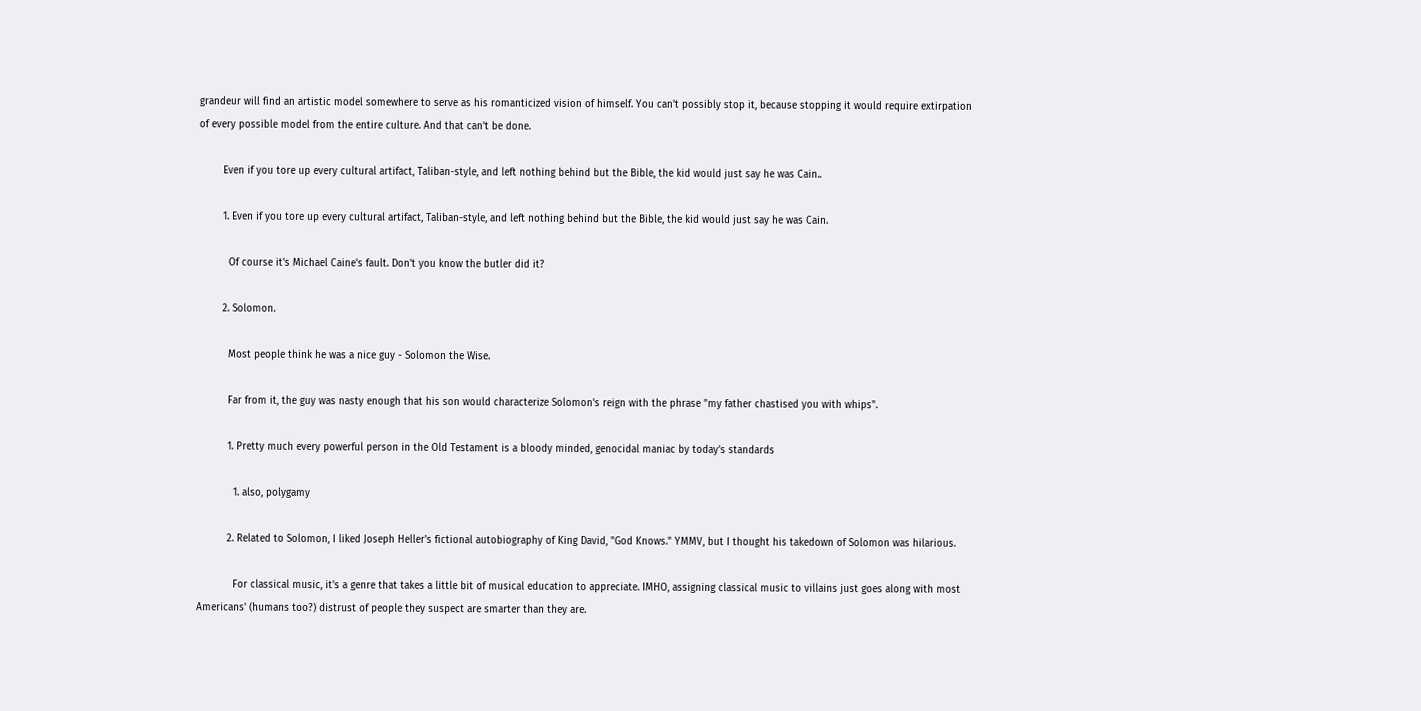grandeur will find an artistic model somewhere to serve as his romanticized vision of himself. You can't possibly stop it, because stopping it would require extirpation of every possible model from the entire culture. And that can't be done.

        Even if you tore up every cultural artifact, Taliban-style, and left nothing behind but the Bible, the kid would just say he was Cain..

        1. Even if you tore up every cultural artifact, Taliban-style, and left nothing behind but the Bible, the kid would just say he was Cain.

          Of course it's Michael Caine's fault. Don't you know the butler did it?

        2. Solomon.

          Most people think he was a nice guy - Solomon the Wise.

          Far from it, the guy was nasty enough that his son would characterize Solomon's reign with the phrase "my father chastised you with whips".

          1. Pretty much every powerful person in the Old Testament is a bloody minded, genocidal maniac by today's standards

            1. also, polygamy

          2. Related to Solomon, I liked Joseph Heller's fictional autobiography of King David, "God Knows." YMMV, but I thought his takedown of Solomon was hilarious.

            For classical music, it's a genre that takes a little bit of musical education to appreciate. IMHO, assigning classical music to villains just goes along with most Americans' (humans too?) distrust of people they suspect are smarter than they are.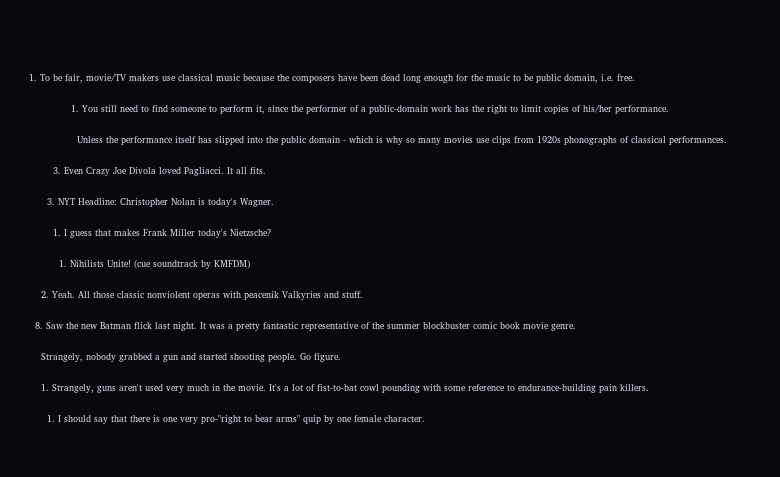1. To be fair, movie/TV makers use classical music because the composers have been dead long enough for the music to be public domain, i.e. free.

              1. You still need to find someone to perform it, since the performer of a public-domain work has the right to limit copies of his/her performance.

                Unless the performance itself has slipped into the public domain - which is why so many movies use clips from 1920s phonographs of classical performances.

        3. Even Crazy Joe Divola loved Pagliacci. It all fits.

      3. NYT Headline: Christopher Nolan is today's Wagner.

        1. I guess that makes Frank Miller today's Nietzsche?

          1. Nihilists Unite! (cue soundtrack by KMFDM)

    2. Yeah. All those classic nonviolent operas with peacenik Valkyries and stuff.

  8. Saw the new Batman flick last night. It was a pretty fantastic representative of the summer blockbuster comic book movie genre.

    Strangely, nobody grabbed a gun and started shooting people. Go figure.

    1. Strangely, guns aren't used very much in the movie. It's a lot of fist-to-bat cowl pounding with some reference to endurance-building pain killers.

      1. I should say that there is one very pro-"right to bear arms" quip by one female character.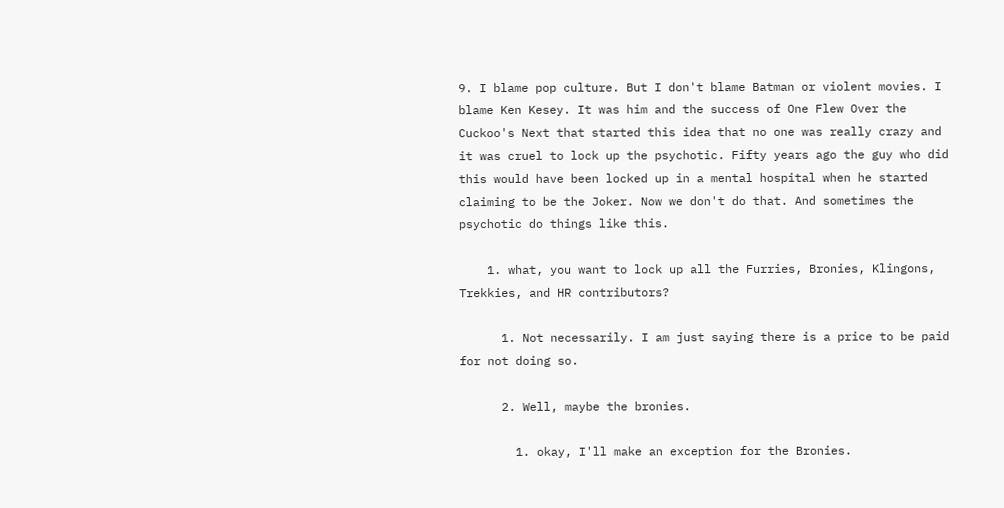9. I blame pop culture. But I don't blame Batman or violent movies. I blame Ken Kesey. It was him and the success of One Flew Over the Cuckoo's Next that started this idea that no one was really crazy and it was cruel to lock up the psychotic. Fifty years ago the guy who did this would have been locked up in a mental hospital when he started claiming to be the Joker. Now we don't do that. And sometimes the psychotic do things like this.

    1. what, you want to lock up all the Furries, Bronies, Klingons, Trekkies, and HR contributors?

      1. Not necessarily. I am just saying there is a price to be paid for not doing so.

      2. Well, maybe the bronies.

        1. okay, I'll make an exception for the Bronies.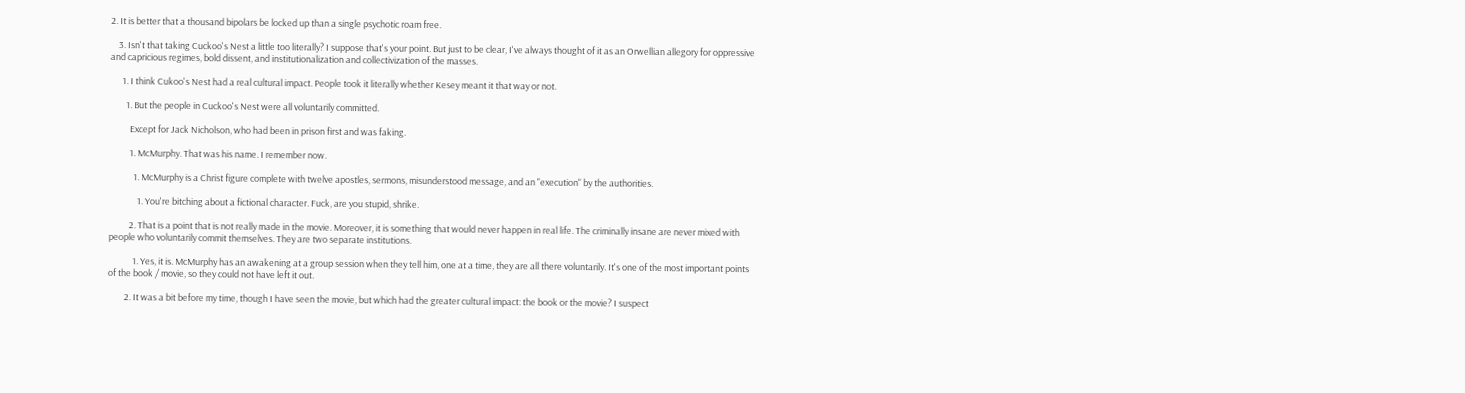2. It is better that a thousand bipolars be locked up than a single psychotic roam free.

    3. Isn't that taking Cuckoo's Nest a little too literally? I suppose that's your point. But just to be clear, I've always thought of it as an Orwellian allegory for oppressive and capricious regimes, bold dissent, and institutionalization and collectivization of the masses.

      1. I think Cukoo's Nest had a real cultural impact. People took it literally whether Kesey meant it that way or not.

        1. But the people in Cuckoo's Nest were all voluntarily committed.

          Except for Jack Nicholson, who had been in prison first and was faking.

          1. McMurphy. That was his name. I remember now.

            1. McMurphy is a Christ figure complete with twelve apostles, sermons, misunderstood message, and an "execution" by the authorities.

              1. You're bitching about a fictional character. Fuck, are you stupid, shrike.

          2. That is a point that is not really made in the movie. Moreover, it is something that would never happen in real life. The criminally insane are never mixed with people who voluntarily commit themselves. They are two separate institutions.

            1. Yes, it is. McMurphy has an awakening at a group session when they tell him, one at a time, they are all there voluntarily. It's one of the most important points of the book / movie, so they could not have left it out.

        2. It was a bit before my time, though I have seen the movie, but which had the greater cultural impact: the book or the movie? I suspect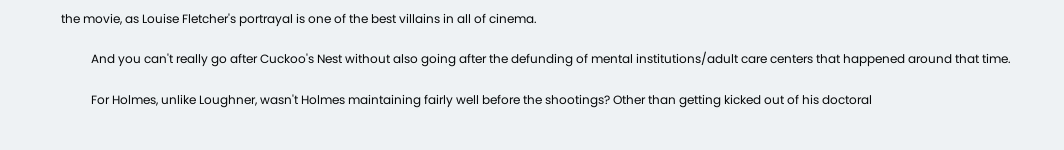the movie, as Louise Fletcher's portrayal is one of the best villains in all of cinema.

          And you can't really go after Cuckoo's Nest without also going after the defunding of mental institutions/adult care centers that happened around that time.

          For Holmes, unlike Loughner, wasn't Holmes maintaining fairly well before the shootings? Other than getting kicked out of his doctoral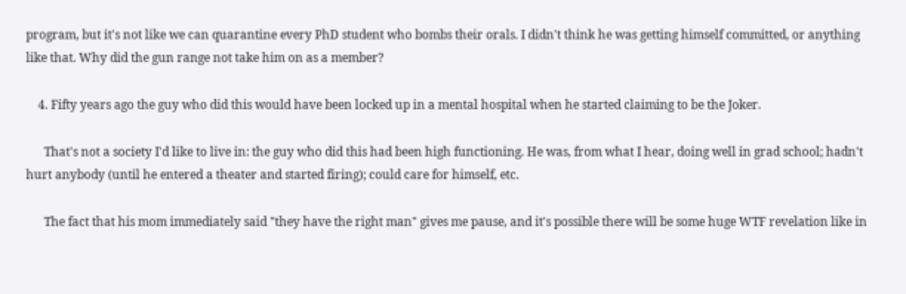program, but it's not like we can quarantine every PhD student who bombs their orals. I didn't think he was getting himself committed, or anything like that. Why did the gun range not take him on as a member?

    4. Fifty years ago the guy who did this would have been locked up in a mental hospital when he started claiming to be the Joker.

      That's not a society I'd like to live in: the guy who did this had been high functioning. He was, from what I hear, doing well in grad school; hadn't hurt anybody (until he entered a theater and started firing); could care for himself, etc.

      The fact that his mom immediately said "they have the right man" gives me pause, and it's possible there will be some huge WTF revelation like in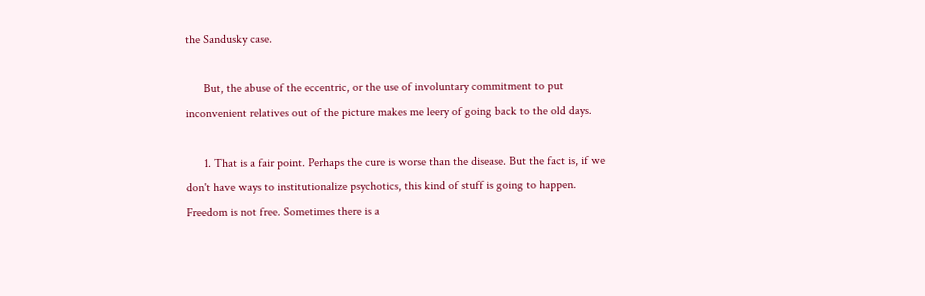the Sandusky case.

      But, the abuse of the eccentric, or the use of involuntary commitment to put inconvenient relatives out of the picture makes me leery of going back to the old days.

      1. That is a fair point. Perhaps the cure is worse than the disease. But the fact is, if we don't have ways to institutionalize psychotics, this kind of stuff is going to happen. Freedom is not free. Sometimes there is a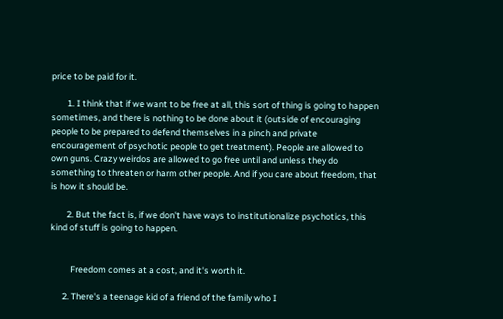price to be paid for it.

        1. I think that if we want to be free at all, this sort of thing is going to happen sometimes, and there is nothing to be done about it (outside of encouraging people to be prepared to defend themselves in a pinch and private encouragement of psychotic people to get treatment). People are allowed to own guns. Crazy weirdos are allowed to go free until and unless they do something to threaten or harm other people. And if you care about freedom, that is how it should be.

        2. But the fact is, if we don't have ways to institutionalize psychotics, this kind of stuff is going to happen.


          Freedom comes at a cost, and it's worth it.

      2. There's a teenage kid of a friend of the family who I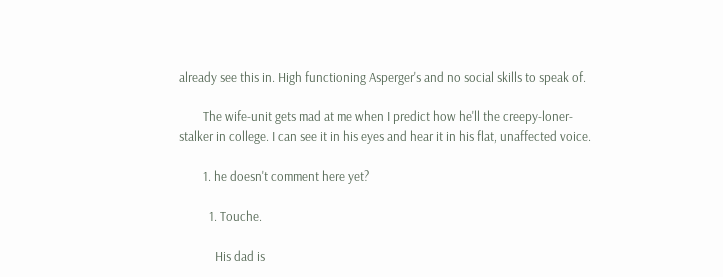already see this in. High functioning Asperger's and no social skills to speak of.

        The wife-unit gets mad at me when I predict how he'll the creepy-loner-stalker in college. I can see it in his eyes and hear it in his flat, unaffected voice.

        1. he doesn't comment here yet?

          1. Touche.

            His dad is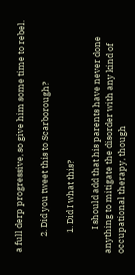a full derp progressive, so give him some time to rebel.

        2. Did you tweet this to Scarborough?

          1. Did I what this?

            I should add that his parents have never done anything to mitigate the disorder with any kind of occupational therapy, though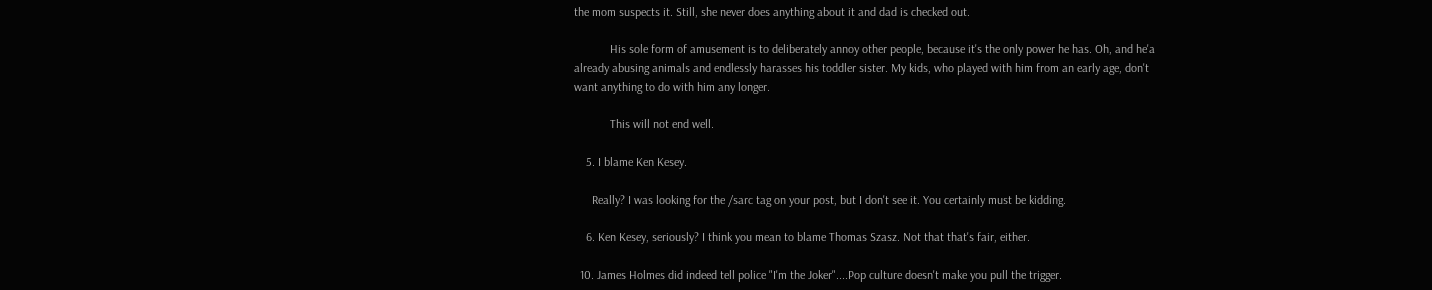the mom suspects it. Still, she never does anything about it and dad is checked out.

            His sole form of amusement is to deliberately annoy other people, because it's the only power he has. Oh, and he'a already abusing animals and endlessly harasses his toddler sister. My kids, who played with him from an early age, don't want anything to do with him any longer.

            This will not end well.

    5. I blame Ken Kesey.

      Really? I was looking for the /sarc tag on your post, but I don't see it. You certainly must be kidding.

    6. Ken Kesey, seriously? I think you mean to blame Thomas Szasz. Not that that's fair, either.

  10. James Holmes did indeed tell police "I'm the Joker"....Pop culture doesn't make you pull the trigger.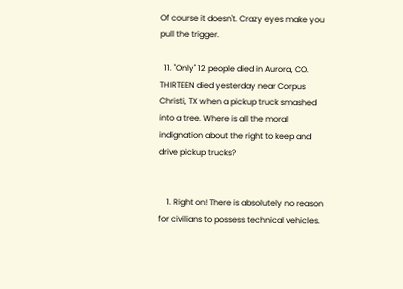Of course it doesn't. Crazy eyes make you pull the trigger.

  11. "Only" 12 people died in Aurora, CO. THIRTEEN died yesterday near Corpus Christi, TX when a pickup truck smashed into a tree. Where is all the moral indignation about the right to keep and drive pickup trucks?


    1. Right on! There is absolutely no reason for civilians to possess technical vehicles.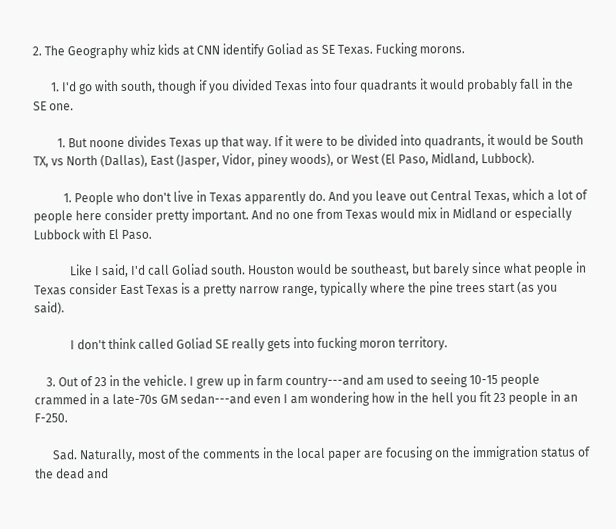2. The Geography whiz kids at CNN identify Goliad as SE Texas. Fucking morons.

      1. I'd go with south, though if you divided Texas into four quadrants it would probably fall in the SE one.

        1. But noone divides Texas up that way. If it were to be divided into quadrants, it would be South TX, vs North (Dallas), East (Jasper, Vidor, piney woods), or West (El Paso, Midland, Lubbock).

          1. People who don't live in Texas apparently do. And you leave out Central Texas, which a lot of people here consider pretty important. And no one from Texas would mix in Midland or especially Lubbock with El Paso.

            Like I said, I'd call Goliad south. Houston would be southeast, but barely since what people in Texas consider East Texas is a pretty narrow range, typically where the pine trees start (as you said).

            I don't think called Goliad SE really gets into fucking moron territory.

    3. Out of 23 in the vehicle. I grew up in farm country---and am used to seeing 10-15 people crammed in a late-70s GM sedan---and even I am wondering how in the hell you fit 23 people in an F-250.

      Sad. Naturally, most of the comments in the local paper are focusing on the immigration status of the dead and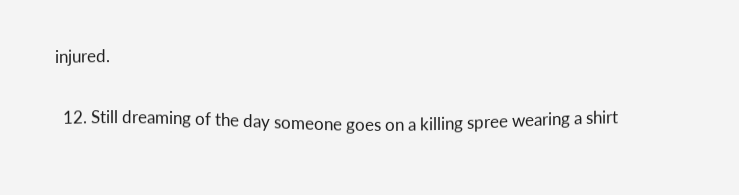injured.

  12. Still dreaming of the day someone goes on a killing spree wearing a shirt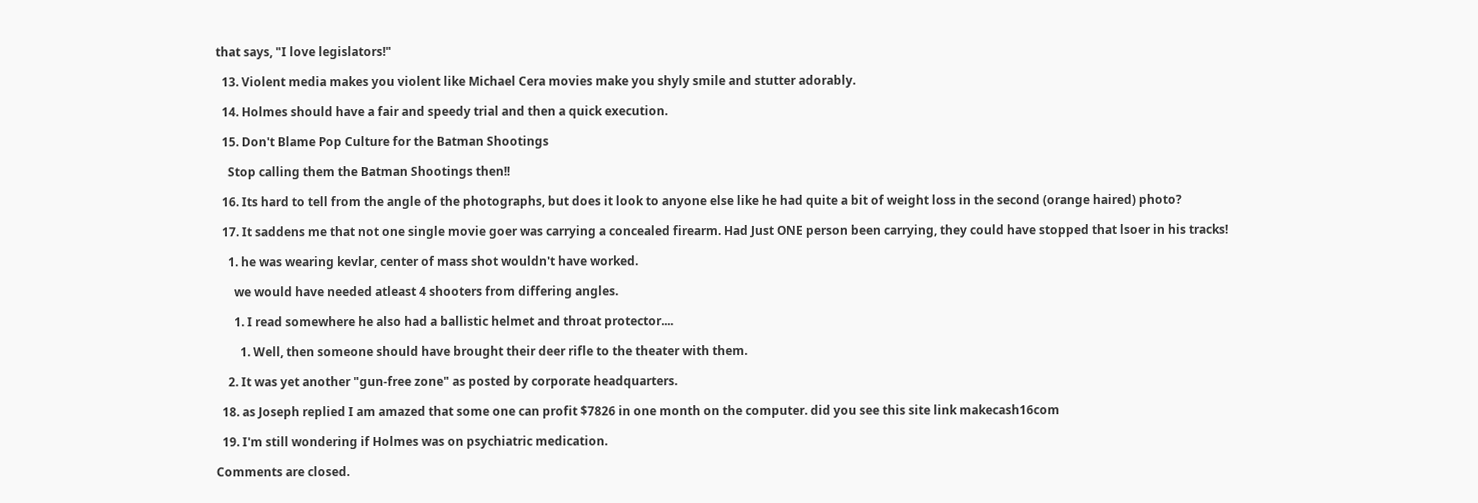that says, "I love legislators!"

  13. Violent media makes you violent like Michael Cera movies make you shyly smile and stutter adorably.

  14. Holmes should have a fair and speedy trial and then a quick execution.

  15. Don't Blame Pop Culture for the Batman Shootings

    Stop calling them the Batman Shootings then!!

  16. Its hard to tell from the angle of the photographs, but does it look to anyone else like he had quite a bit of weight loss in the second (orange haired) photo?

  17. It saddens me that not one single movie goer was carrying a concealed firearm. Had Just ONE person been carrying, they could have stopped that lsoer in his tracks!

    1. he was wearing kevlar, center of mass shot wouldn't have worked.

      we would have needed atleast 4 shooters from differing angles.

      1. I read somewhere he also had a ballistic helmet and throat protector....

        1. Well, then someone should have brought their deer rifle to the theater with them.

    2. It was yet another "gun-free zone" as posted by corporate headquarters.

  18. as Joseph replied I am amazed that some one can profit $7826 in one month on the computer. did you see this site link makecash16com

  19. I'm still wondering if Holmes was on psychiatric medication.

Comments are closed.